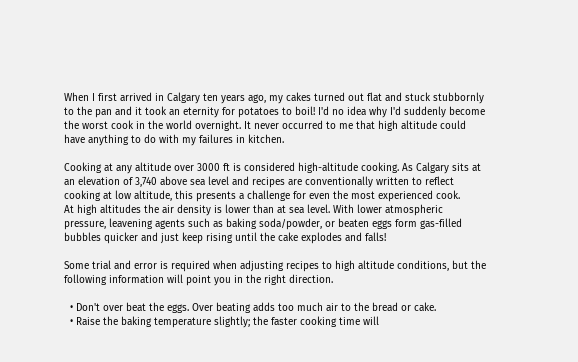When I first arrived in Calgary ten years ago, my cakes turned out flat and stuck stubbornly to the pan and it took an eternity for potatoes to boil! I'd no idea why I'd suddenly become the worst cook in the world overnight. It never occurred to me that high altitude could have anything to do with my failures in kitchen.

Cooking at any altitude over 3000 ft is considered high-altitude cooking. As Calgary sits at an elevation of 3,740 above sea level and recipes are conventionally written to reflect cooking at low altitude, this presents a challenge for even the most experienced cook.
At high altitudes the air density is lower than at sea level. With lower atmospheric pressure, leavening agents such as baking soda/powder, or beaten eggs form gas-filled bubbles quicker and just keep rising until the cake explodes and falls!

Some trial and error is required when adjusting recipes to high altitude conditions, but the following information will point you in the right direction.

  • Don't over beat the eggs. Over beating adds too much air to the bread or cake.
  • Raise the baking temperature slightly; the faster cooking time will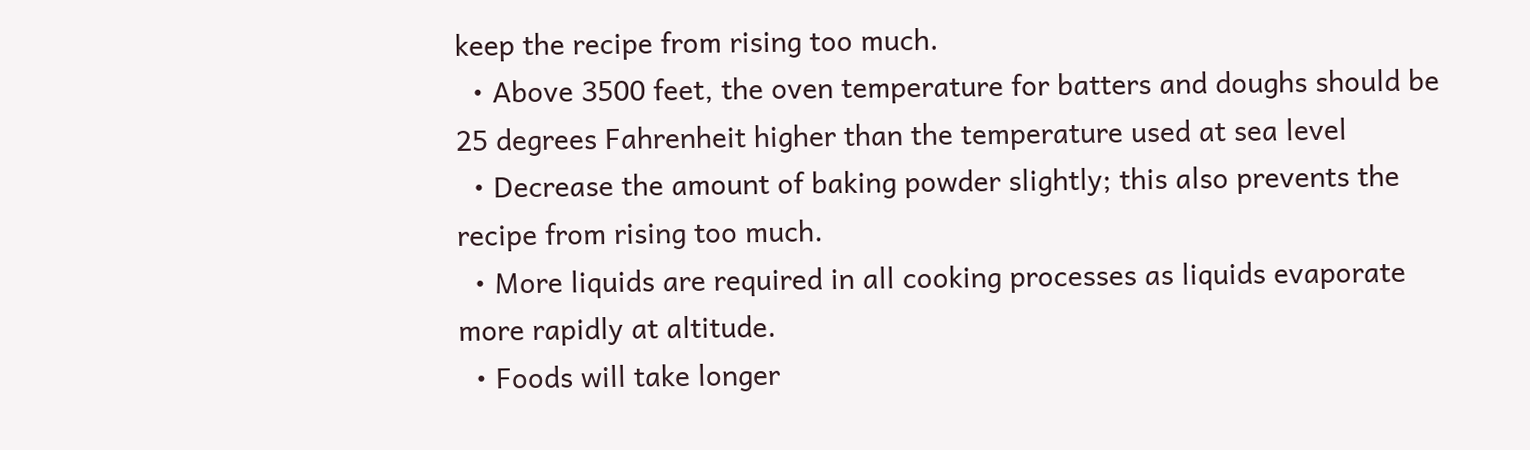keep the recipe from rising too much.
  • Above 3500 feet, the oven temperature for batters and doughs should be 25 degrees Fahrenheit higher than the temperature used at sea level
  • Decrease the amount of baking powder slightly; this also prevents the recipe from rising too much.
  • More liquids are required in all cooking processes as liquids evaporate more rapidly at altitude.
  • Foods will take longer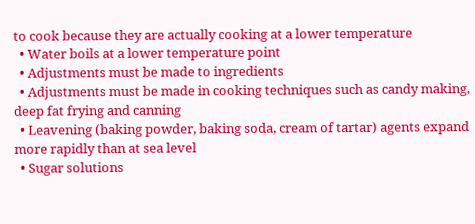to cook because they are actually cooking at a lower temperature
  • Water boils at a lower temperature point
  • Adjustments must be made to ingredients
  • Adjustments must be made in cooking techniques such as candy making, deep fat frying and canning
  • Leavening (baking powder, baking soda, cream of tartar) agents expand more rapidly than at sea level
  • Sugar solutions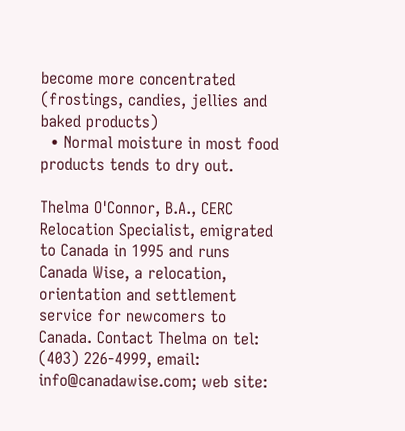become more concentrated (frostings, candies, jellies and baked products)
  • Normal moisture in most food products tends to dry out.

Thelma O'Connor, B.A., CERC Relocation Specialist, emigrated to Canada in 1995 and runs Canada Wise, a relocation, orientation and settlement service for newcomers to Canada. Contact Thelma on tel: (403) 226-4999, email: info@canadawise.com; web site: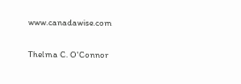www.canadawise.com

Thelma C. O'Connor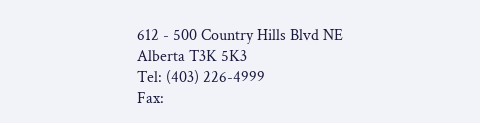612 - 500 Country Hills Blvd NE
Alberta T3K 5K3
Tel: (403) 226-4999
Fax: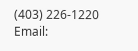(403) 226-1220
Email: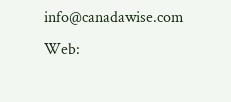info@canadawise.com
Web: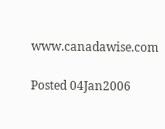www.canadawise.com

Posted 04Jan2006